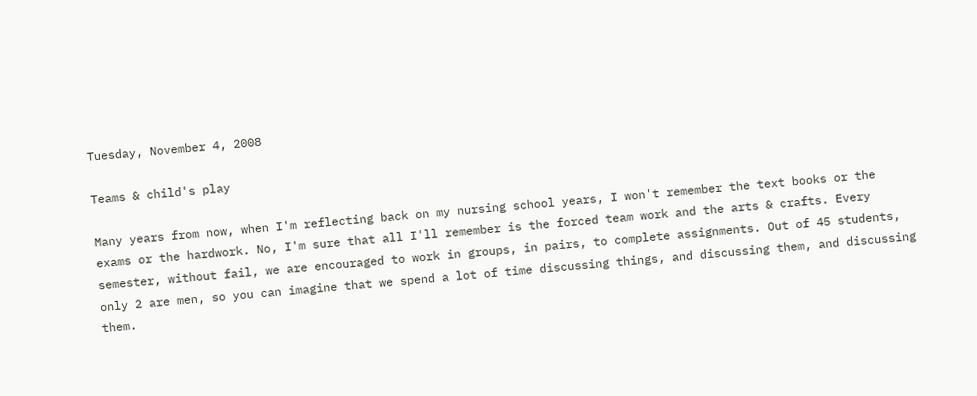Tuesday, November 4, 2008

Teams & child's play

Many years from now, when I'm reflecting back on my nursing school years, I won't remember the text books or the exams or the hardwork. No, I'm sure that all I'll remember is the forced team work and the arts & crafts. Every semester, without fail, we are encouraged to work in groups, in pairs, to complete assignments. Out of 45 students, only 2 are men, so you can imagine that we spend a lot of time discussing things, and discussing them, and discussing them.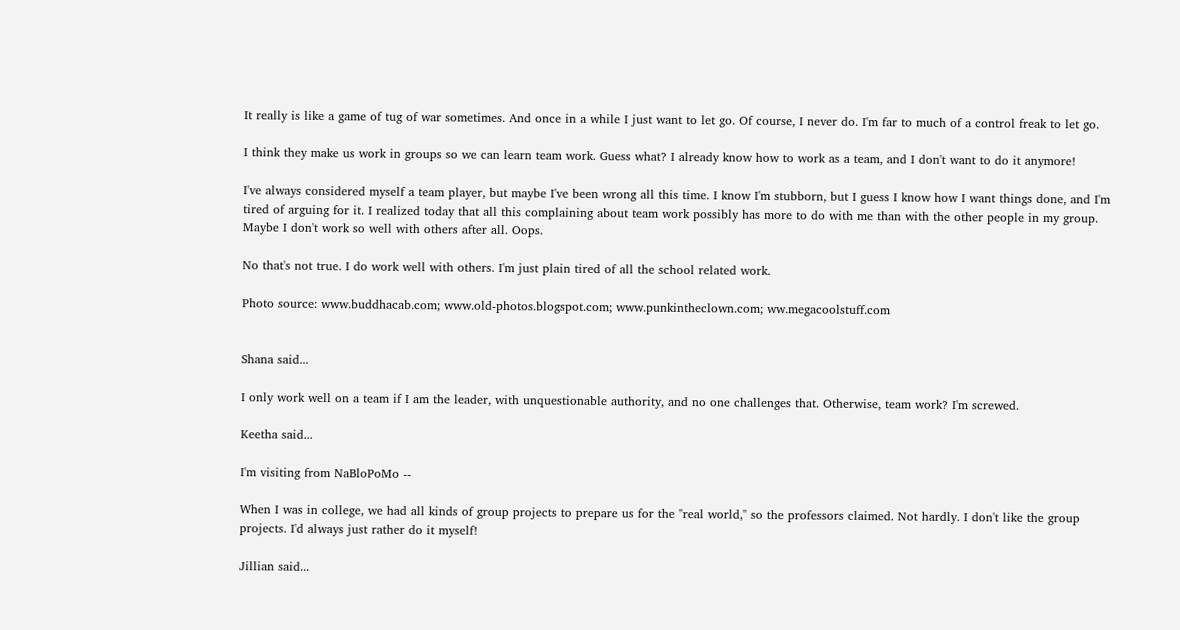It really is like a game of tug of war sometimes. And once in a while I just want to let go. Of course, I never do. I'm far to much of a control freak to let go.

I think they make us work in groups so we can learn team work. Guess what? I already know how to work as a team, and I don't want to do it anymore!

I've always considered myself a team player, but maybe I've been wrong all this time. I know I'm stubborn, but I guess I know how I want things done, and I'm tired of arguing for it. I realized today that all this complaining about team work possibly has more to do with me than with the other people in my group. Maybe I don't work so well with others after all. Oops.

No that's not true. I do work well with others. I'm just plain tired of all the school related work.

Photo source: www.buddhacab.com; www.old-photos.blogspot.com; www.punkintheclown.com; ww.megacoolstuff.com


Shana said...

I only work well on a team if I am the leader, with unquestionable authority, and no one challenges that. Otherwise, team work? I'm screwed.

Keetha said...

I'm visiting from NaBloPoMo --

When I was in college, we had all kinds of group projects to prepare us for the "real world," so the professors claimed. Not hardly. I don't like the group projects. I'd always just rather do it myself!

Jillian said...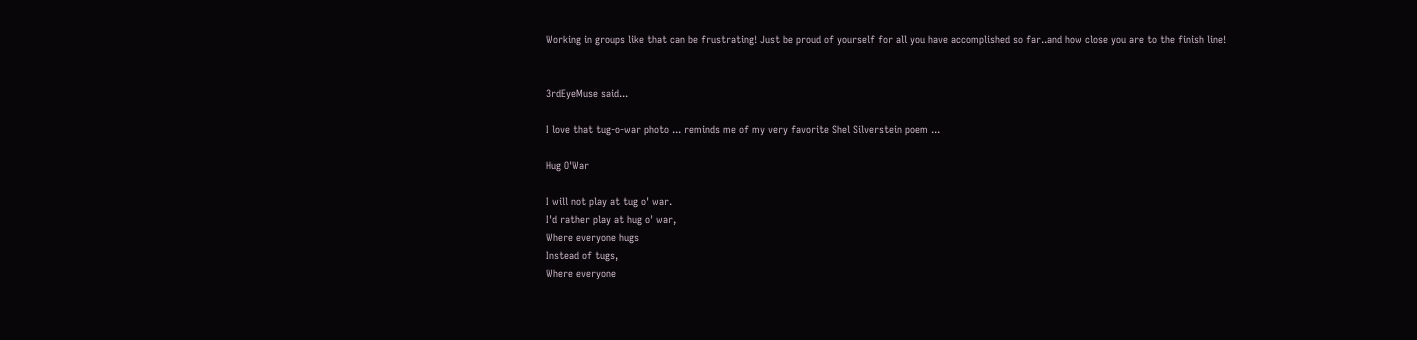Working in groups like that can be frustrating! Just be proud of yourself for all you have accomplished so far..and how close you are to the finish line!


3rdEyeMuse said...

I love that tug-o-war photo ... reminds me of my very favorite Shel Silverstein poem ...

Hug O'War

I will not play at tug o' war.
I'd rather play at hug o' war,
Where everyone hugs
Instead of tugs,
Where everyone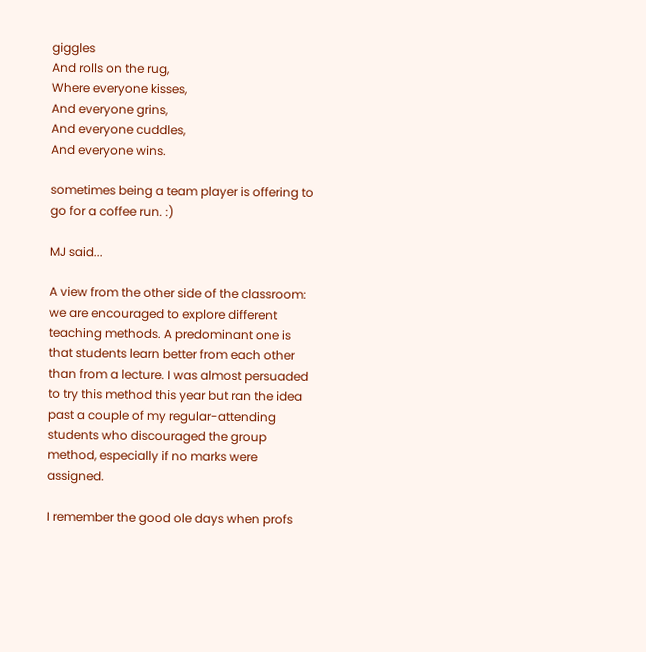giggles
And rolls on the rug,
Where everyone kisses,
And everyone grins,
And everyone cuddles,
And everyone wins.

sometimes being a team player is offering to go for a coffee run. :)

MJ said...

A view from the other side of the classroom: we are encouraged to explore different teaching methods. A predominant one is that students learn better from each other than from a lecture. I was almost persuaded to try this method this year but ran the idea past a couple of my regular-attending students who discouraged the group method, especially if no marks were assigned.

I remember the good ole days when profs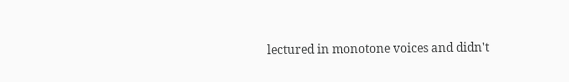lectured in monotone voices and didn't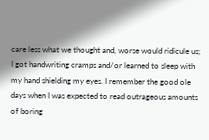care less what we thought and, worse would ridicule us; I got handwriting cramps and/or learned to sleep with my hand shielding my eyes. I remember the good ole days when I was expected to read outrageous amounts of boring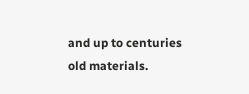and up to centuries old materials.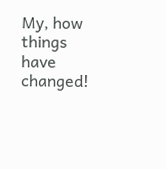My, how things have changed!